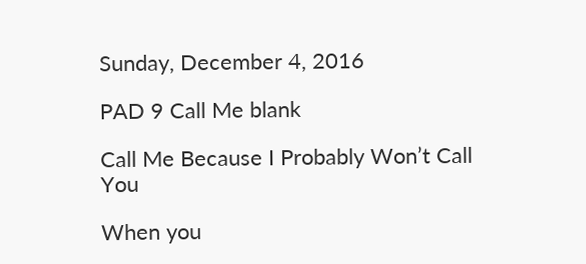Sunday, December 4, 2016

PAD 9 Call Me blank

Call Me Because I Probably Won’t Call You

When you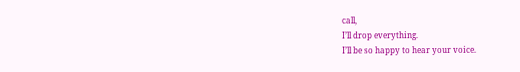call,
I’ll drop everything.
I’ll be so happy to hear your voice.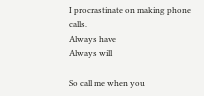I procrastinate on making phone calls.
Always have
Always will

So call me when you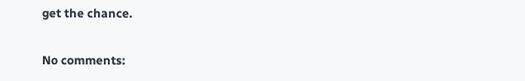get the chance.

No comments: